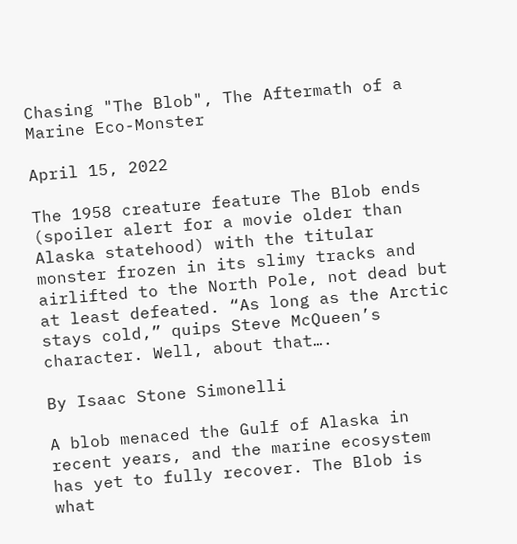Chasing "The Blob", The Aftermath of a Marine Eco-Monster

April 15, 2022

The 1958 creature feature The Blob ends (spoiler alert for a movie older than Alaska statehood) with the titular monster frozen in its slimy tracks and airlifted to the North Pole, not dead but at least defeated. “As long as the Arctic stays cold,” quips Steve McQueen’s character. Well, about that….

By Isaac Stone Simonelli

A blob menaced the Gulf of Alaska in recent years, and the marine ecosystem has yet to fully recover. The Blob is what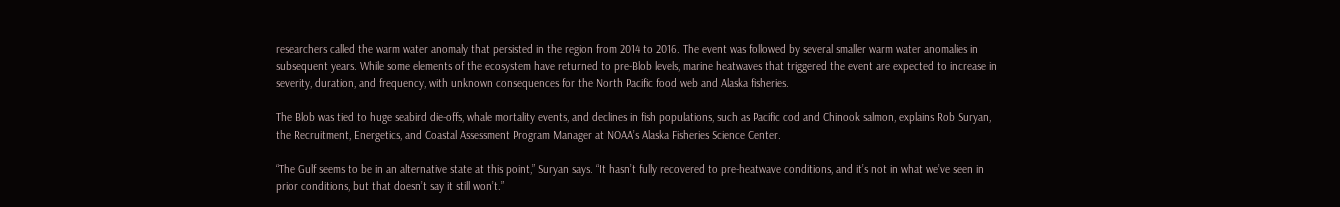researchers called the warm water anomaly that persisted in the region from 2014 to 2016. The event was followed by several smaller warm water anomalies in subsequent years. While some elements of the ecosystem have returned to pre-Blob levels, marine heatwaves that triggered the event are expected to increase in severity, duration, and frequency, with unknown consequences for the North Pacific food web and Alaska fisheries.

The Blob was tied to huge seabird die-offs, whale mortality events, and declines in fish populations, such as Pacific cod and Chinook salmon, explains Rob Suryan, the Recruitment, Energetics, and Coastal Assessment Program Manager at NOAA’s Alaska Fisheries Science Center.

“The Gulf seems to be in an alternative state at this point,” Suryan says. “It hasn’t fully recovered to pre-heatwave conditions, and it’s not in what we’ve seen in prior conditions, but that doesn’t say it still won’t.”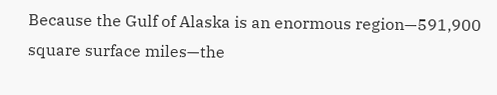Because the Gulf of Alaska is an enormous region—591,900 square surface miles—the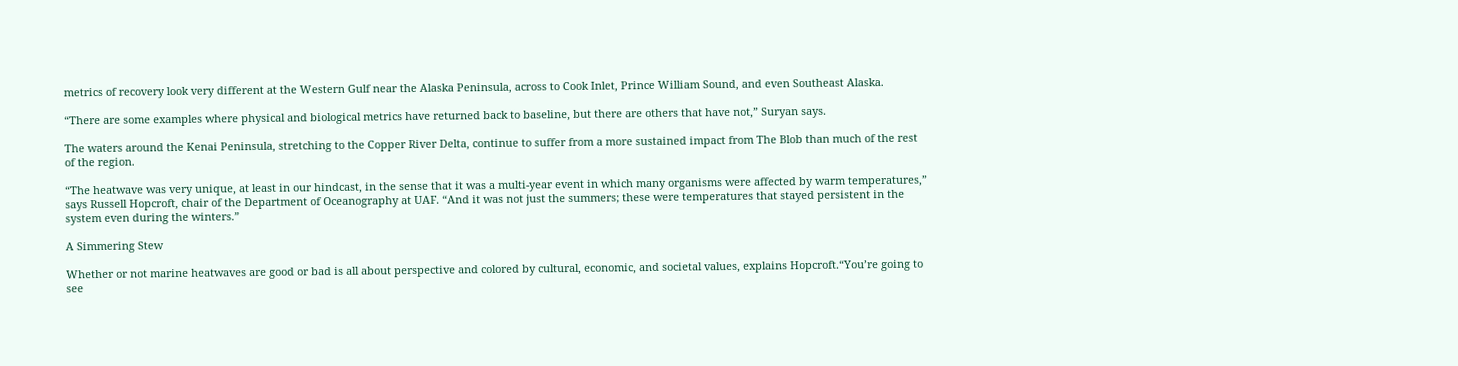metrics of recovery look very different at the Western Gulf near the Alaska Peninsula, across to Cook Inlet, Prince William Sound, and even Southeast Alaska.

“There are some examples where physical and biological metrics have returned back to baseline, but there are others that have not,” Suryan says.

The waters around the Kenai Peninsula, stretching to the Copper River Delta, continue to suffer from a more sustained impact from The Blob than much of the rest of the region.

“The heatwave was very unique, at least in our hindcast, in the sense that it was a multi-year event in which many organisms were affected by warm temperatures,” says Russell Hopcroft, chair of the Department of Oceanography at UAF. “And it was not just the summers; these were temperatures that stayed persistent in the system even during the winters.”

A Simmering Stew

Whether or not marine heatwaves are good or bad is all about perspective and colored by cultural, economic, and societal values, explains Hopcroft.“You’re going to see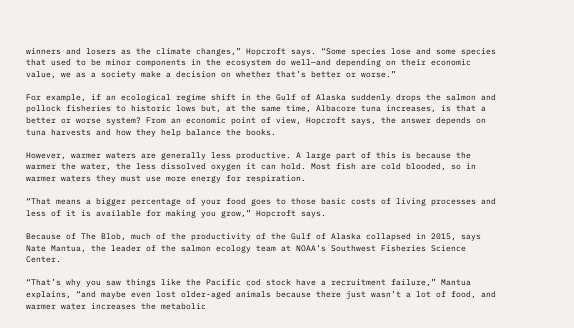winners and losers as the climate changes,” Hopcroft says. “Some species lose and some species that used to be minor components in the ecosystem do well—and depending on their economic value, we as a society make a decision on whether that’s better or worse.”

For example, if an ecological regime shift in the Gulf of Alaska suddenly drops the salmon and pollock fisheries to historic lows but, at the same time, Albacore tuna increases, is that a better or worse system? From an economic point of view, Hopcroft says, the answer depends on tuna harvests and how they help balance the books.

However, warmer waters are generally less productive. A large part of this is because the warmer the water, the less dissolved oxygen it can hold. Most fish are cold blooded, so in warmer waters they must use more energy for respiration.

“That means a bigger percentage of your food goes to those basic costs of living processes and less of it is available for making you grow,” Hopcroft says.

Because of The Blob, much of the productivity of the Gulf of Alaska collapsed in 2015, says Nate Mantua, the leader of the salmon ecology team at NOAA’s Southwest Fisheries Science Center.

“That’s why you saw things like the Pacific cod stock have a recruitment failure,” Mantua explains, “and maybe even lost older-aged animals because there just wasn’t a lot of food, and warmer water increases the metabolic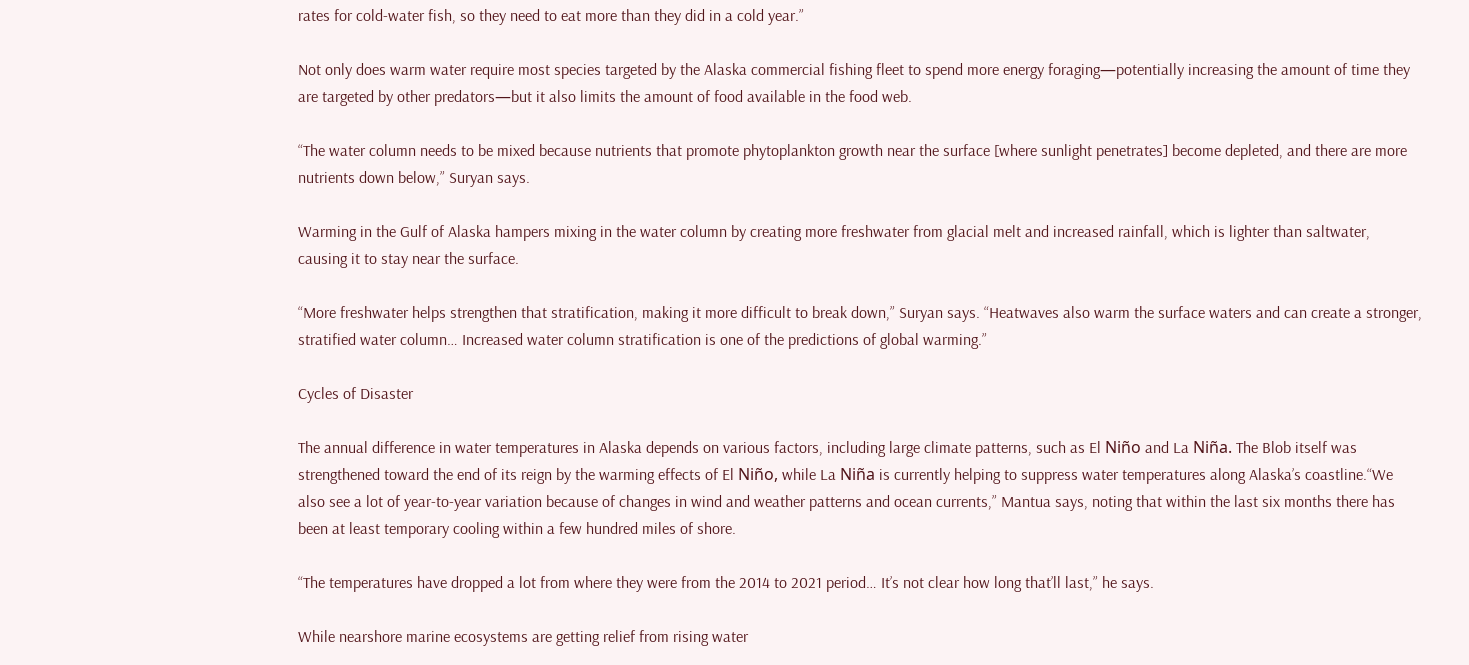rates for cold-water fish, so they need to eat more than they did in a cold year.”

Not only does warm water require most species targeted by the Alaska commercial fishing fleet to spend more energy foraging—potentially increasing the amount of time they are targeted by other predators—but it also limits the amount of food available in the food web.

“The water column needs to be mixed because nutrients that promote phytoplankton growth near the surface [where sunlight penetrates] become depleted, and there are more nutrients down below,” Suryan says.

Warming in the Gulf of Alaska hampers mixing in the water column by creating more freshwater from glacial melt and increased rainfall, which is lighter than saltwater, causing it to stay near the surface.

“More freshwater helps strengthen that stratification, making it more difficult to break down,” Suryan says. “Heatwaves also warm the surface waters and can create a stronger, stratified water column… Increased water column stratification is one of the predictions of global warming.”

Cycles of Disaster

The annual difference in water temperatures in Alaska depends on various factors, including large climate patterns, such as El Niño and La Niña. The Blob itself was strengthened toward the end of its reign by the warming effects of El Niño, while La Niña is currently helping to suppress water temperatures along Alaska’s coastline.“We also see a lot of year-to-year variation because of changes in wind and weather patterns and ocean currents,” Mantua says, noting that within the last six months there has been at least temporary cooling within a few hundred miles of shore.

“The temperatures have dropped a lot from where they were from the 2014 to 2021 period… It’s not clear how long that’ll last,” he says.

While nearshore marine ecosystems are getting relief from rising water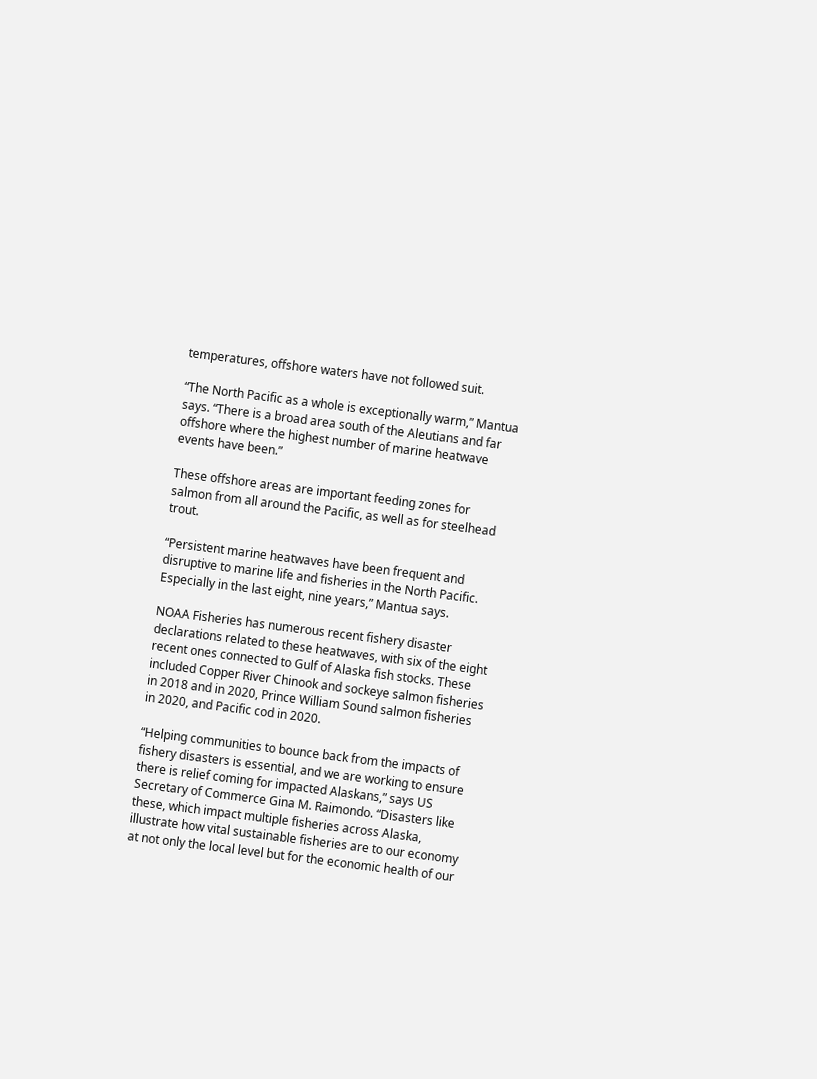temperatures, offshore waters have not followed suit.

“The North Pacific as a whole is exceptionally warm,” Mantua says. “There is a broad area south of the Aleutians and far offshore where the highest number of marine heatwave events have been.”

These offshore areas are important feeding zones for salmon from all around the Pacific, as well as for steelhead trout.

“Persistent marine heatwaves have been frequent and disruptive to marine life and fisheries in the North Pacific. Especially in the last eight, nine years,” Mantua says.

NOAA Fisheries has numerous recent fishery disaster declarations related to these heatwaves, with six of the eight recent ones connected to Gulf of Alaska fish stocks. These included Copper River Chinook and sockeye salmon fisheries in 2018 and in 2020, Prince William Sound salmon fisheries in 2020, and Pacific cod in 2020.

“Helping communities to bounce back from the impacts of fishery disasters is essential, and we are working to ensure there is relief coming for impacted Alaskans,” says US Secretary of Commerce Gina M. Raimondo. “Disasters like these, which impact multiple fisheries across Alaska, illustrate how vital sustainable fisheries are to our economy at not only the local level but for the economic health of our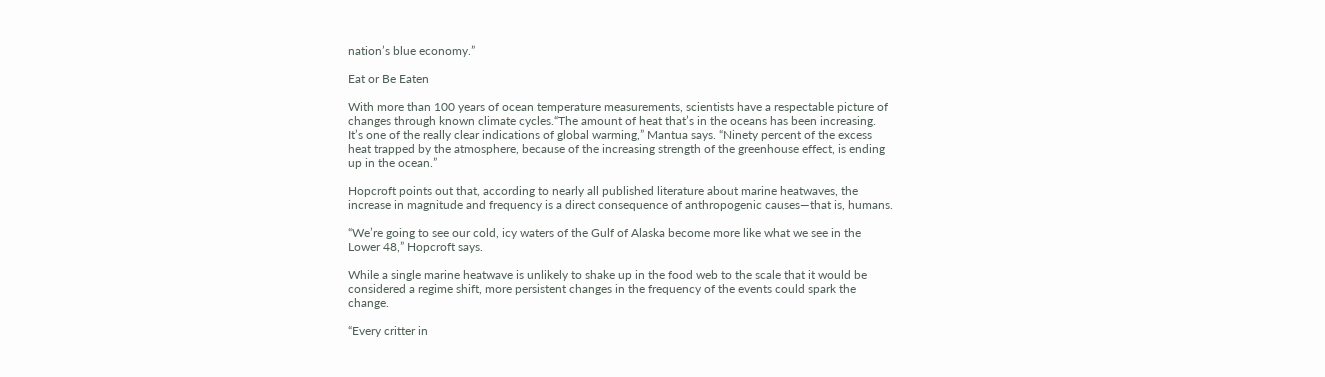nation’s blue economy.”

Eat or Be Eaten

With more than 100 years of ocean temperature measurements, scientists have a respectable picture of changes through known climate cycles.“The amount of heat that’s in the oceans has been increasing. It’s one of the really clear indications of global warming,” Mantua says. “Ninety percent of the excess heat trapped by the atmosphere, because of the increasing strength of the greenhouse effect, is ending up in the ocean.”

Hopcroft points out that, according to nearly all published literature about marine heatwaves, the increase in magnitude and frequency is a direct consequence of anthropogenic causes—that is, humans.

“We’re going to see our cold, icy waters of the Gulf of Alaska become more like what we see in the Lower 48,” Hopcroft says.

While a single marine heatwave is unlikely to shake up in the food web to the scale that it would be considered a regime shift, more persistent changes in the frequency of the events could spark the change.

“Every critter in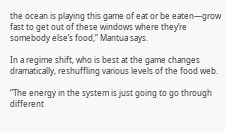the ocean is playing this game of eat or be eaten—grow fast to get out of these windows where they’re somebody else’s food,” Mantua says.

In a regime shift, who is best at the game changes dramatically, reshuffling various levels of the food web.

“The energy in the system is just going to go through different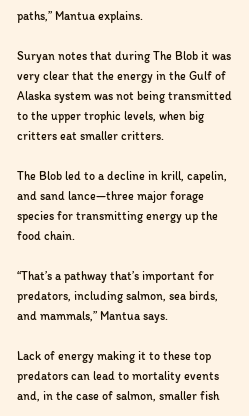paths,” Mantua explains.

Suryan notes that during The Blob it was very clear that the energy in the Gulf of Alaska system was not being transmitted to the upper trophic levels, when big critters eat smaller critters.

The Blob led to a decline in krill, capelin, and sand lance—three major forage species for transmitting energy up the food chain.

“That’s a pathway that’s important for predators, including salmon, sea birds, and mammals,” Mantua says.

Lack of energy making it to these top predators can lead to mortality events and, in the case of salmon, smaller fish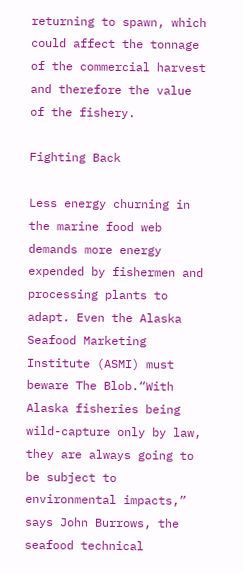returning to spawn, which could affect the tonnage of the commercial harvest and therefore the value of the fishery.

Fighting Back

Less energy churning in the marine food web demands more energy expended by fishermen and processing plants to adapt. Even the Alaska Seafood Marketing Institute (ASMI) must beware The Blob.“With Alaska fisheries being wild-capture only by law, they are always going to be subject to environmental impacts,” says John Burrows, the seafood technical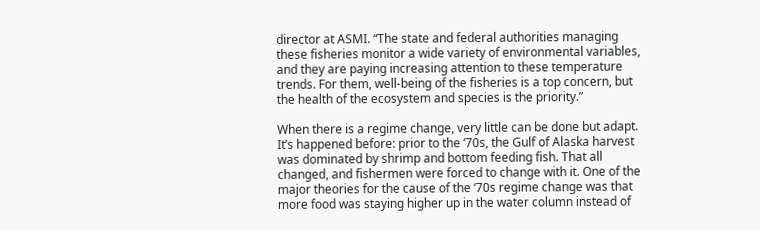director at ASMI. “The state and federal authorities managing these fisheries monitor a wide variety of environmental variables, and they are paying increasing attention to these temperature trends. For them, well-being of the fisheries is a top concern, but the health of the ecosystem and species is the priority.”

When there is a regime change, very little can be done but adapt. It’s happened before: prior to the ‘70s, the Gulf of Alaska harvest was dominated by shrimp and bottom feeding fish. That all changed, and fishermen were forced to change with it. One of the major theories for the cause of the ‘70s regime change was that more food was staying higher up in the water column instead of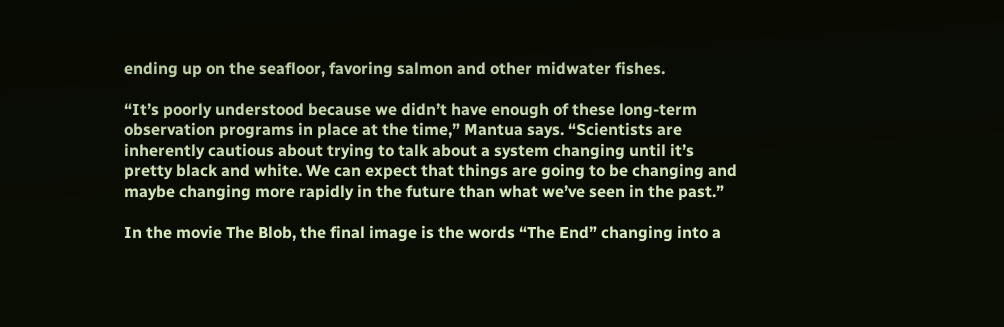ending up on the seafloor, favoring salmon and other midwater fishes.

“It’s poorly understood because we didn’t have enough of these long-term observation programs in place at the time,” Mantua says. “Scientists are inherently cautious about trying to talk about a system changing until it’s pretty black and white. We can expect that things are going to be changing and maybe changing more rapidly in the future than what we’ve seen in the past.”

In the movie The Blob, the final image is the words “The End” changing into a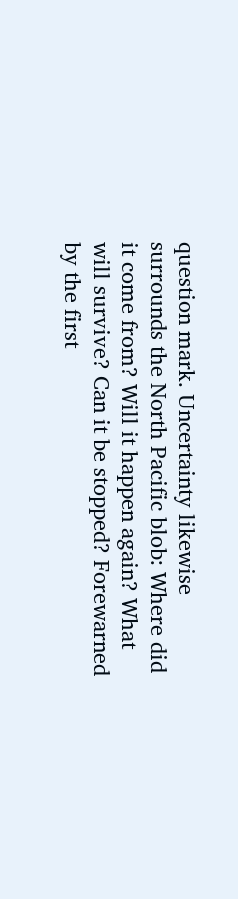question mark. Uncertainty likewise surrounds the North Pacific blob: Where did it come from? Will it happen again? What will survive? Can it be stopped? Forewarned by the first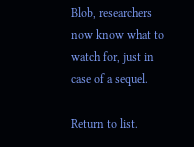Blob, researchers now know what to watch for, just in case of a sequel.

Return to list.